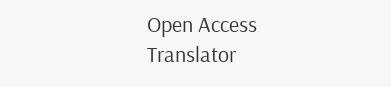Open Access
Translator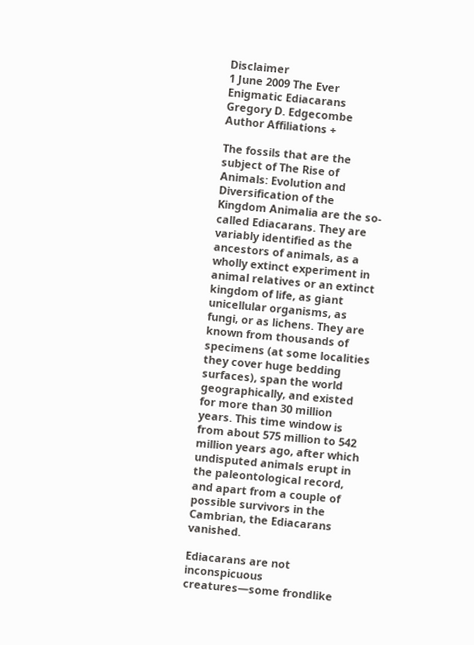Disclaimer
1 June 2009 The Ever Enigmatic Ediacarans
Gregory D. Edgecombe
Author Affiliations +

The fossils that are the subject of The Rise of Animals: Evolution and Diversification of the Kingdom Animalia are the so-called Ediacarans. They are variably identified as the ancestors of animals, as a wholly extinct experiment in animal relatives or an extinct kingdom of life, as giant unicellular organisms, as fungi, or as lichens. They are known from thousands of specimens (at some localities they cover huge bedding surfaces), span the world geographically, and existed for more than 30 million years. This time window is from about 575 million to 542 million years ago, after which undisputed animals erupt in the paleontological record, and apart from a couple of possible survivors in the Cambrian, the Ediacarans vanished.

Ediacarans are not inconspicuous creatures—some frondlike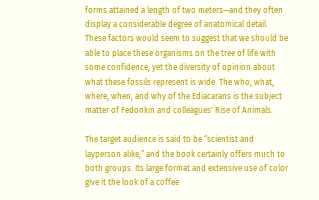forms attained a length of two meters—and they often display a considerable degree of anatomical detail. These factors would seem to suggest that we should be able to place these organisms on the tree of life with some confidence, yet the diversity of opinion about what these fossils represent is wide. The who, what, where, when, and why of the Ediacarans is the subject matter of Fedonkin and colleagues' Rise of Animals.

The target audience is said to be “scientist and layperson alike,” and the book certainly offers much to both groups. Its large format and extensive use of color give it the look of a coffee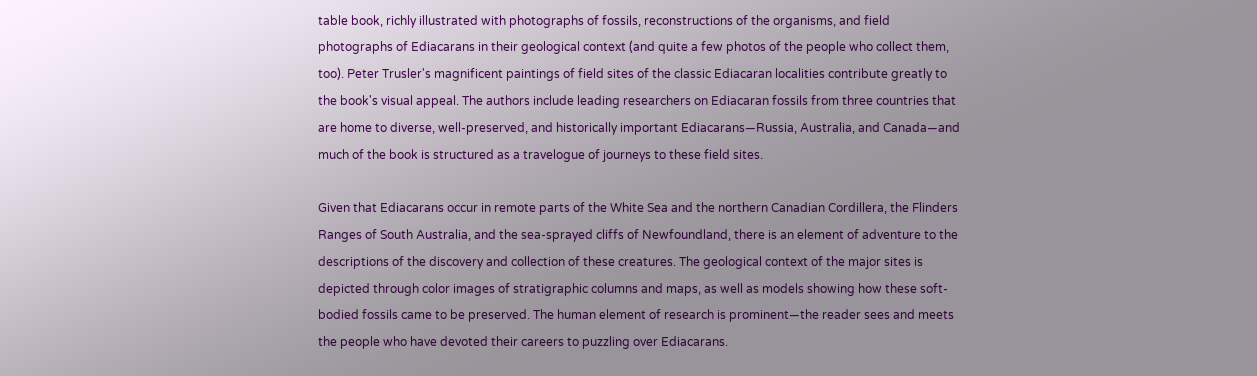table book, richly illustrated with photographs of fossils, reconstructions of the organisms, and field photographs of Ediacarans in their geological context (and quite a few photos of the people who collect them, too). Peter Trusler's magnificent paintings of field sites of the classic Ediacaran localities contribute greatly to the book's visual appeal. The authors include leading researchers on Ediacaran fossils from three countries that are home to diverse, well-preserved, and historically important Ediacarans—Russia, Australia, and Canada—and much of the book is structured as a travelogue of journeys to these field sites.

Given that Ediacarans occur in remote parts of the White Sea and the northern Canadian Cordillera, the Flinders Ranges of South Australia, and the sea-sprayed cliffs of Newfoundland, there is an element of adventure to the descriptions of the discovery and collection of these creatures. The geological context of the major sites is depicted through color images of stratigraphic columns and maps, as well as models showing how these soft-bodied fossils came to be preserved. The human element of research is prominent—the reader sees and meets the people who have devoted their careers to puzzling over Ediacarans.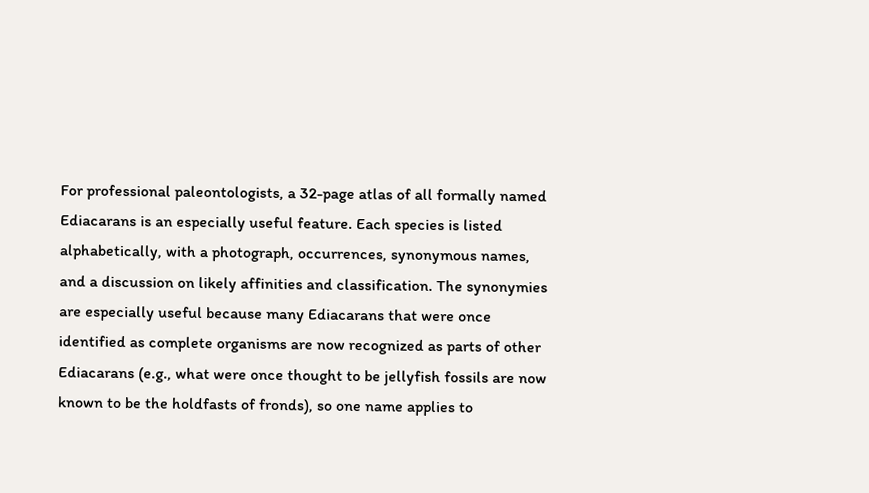For professional paleontologists, a 32-page atlas of all formally named Ediacarans is an especially useful feature. Each species is listed alphabetically, with a photograph, occurrences, synonymous names, and a discussion on likely affinities and classification. The synonymies are especially useful because many Ediacarans that were once identified as complete organisms are now recognized as parts of other Ediacarans (e.g., what were once thought to be jellyfish fossils are now known to be the holdfasts of fronds), so one name applies to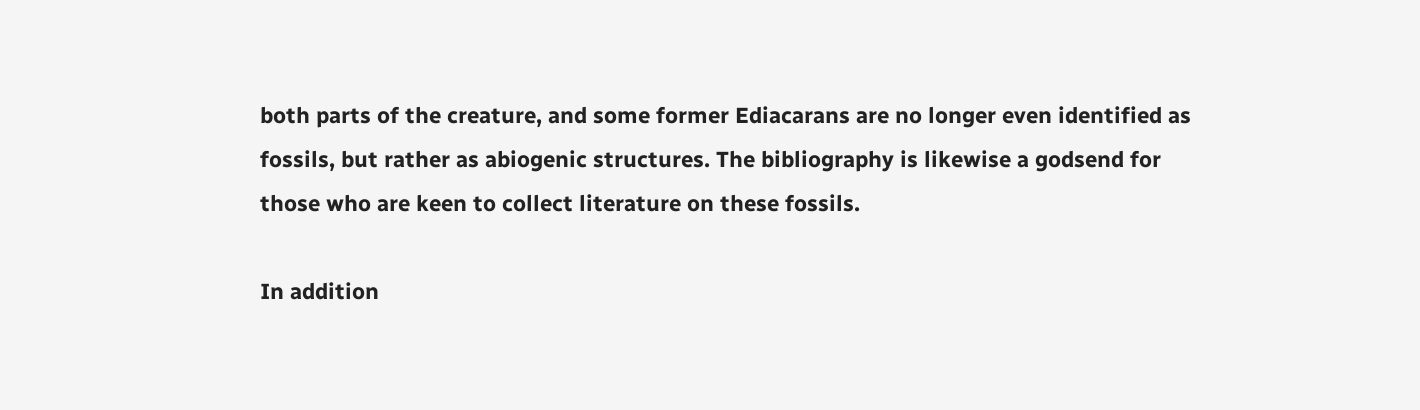both parts of the creature, and some former Ediacarans are no longer even identified as fossils, but rather as abiogenic structures. The bibliography is likewise a godsend for those who are keen to collect literature on these fossils.

In addition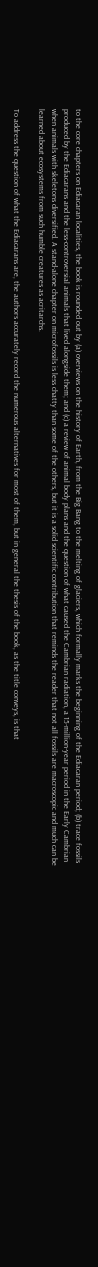to the core chapters on Ediacaran localities, the book is rounded out by (a) overviews on the history of Earth, from the Big Bang to the melting of glaciers, which formally marks the beginning of the Ediacaran period; (b) trace fossils produced by the Ediacarans and the less-controversial animals that lived alongside them; and (c) a review of animal body plans and the question of what caused the Cambrian radiation, a 15-million-year period in the Early Cambrian when animals with skeletons diversified. A stand-alone chapter on microfossils is less chatty than some of the others, but it is a solid scientific contribution that reminds the reader that not all fossils are macroscopic and much can be learned about ecosystems from such humble creatures as acritarchs.

To address the question of what the Ediacarans are, the authors accurately record the numerous alternatives for most of them, but in general the thesis of the book, as the title conveys, is that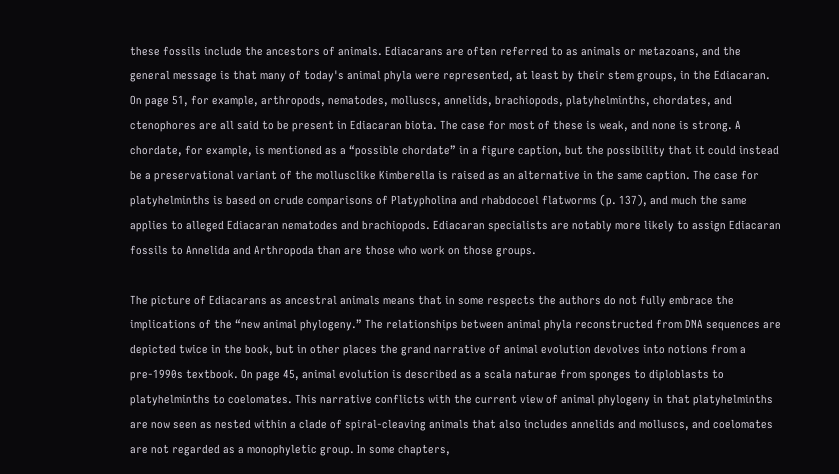these fossils include the ancestors of animals. Ediacarans are often referred to as animals or metazoans, and the general message is that many of today's animal phyla were represented, at least by their stem groups, in the Ediacaran. On page 51, for example, arthropods, nematodes, molluscs, annelids, brachiopods, platyhelminths, chordates, and ctenophores are all said to be present in Ediacaran biota. The case for most of these is weak, and none is strong. A chordate, for example, is mentioned as a “possible chordate” in a figure caption, but the possibility that it could instead be a preservational variant of the mollusclike Kimberella is raised as an alternative in the same caption. The case for platyhelminths is based on crude comparisons of Platypholina and rhabdocoel flatworms (p. 137), and much the same applies to alleged Ediacaran nematodes and brachiopods. Ediacaran specialists are notably more likely to assign Ediacaran fossils to Annelida and Arthropoda than are those who work on those groups.

The picture of Ediacarans as ancestral animals means that in some respects the authors do not fully embrace the implications of the “new animal phylogeny.” The relationships between animal phyla reconstructed from DNA sequences are depicted twice in the book, but in other places the grand narrative of animal evolution devolves into notions from a pre-1990s textbook. On page 45, animal evolution is described as a scala naturae from sponges to diploblasts to platyhelminths to coelomates. This narrative conflicts with the current view of animal phylogeny in that platyhelminths are now seen as nested within a clade of spiral-cleaving animals that also includes annelids and molluscs, and coelomates are not regarded as a monophyletic group. In some chapters,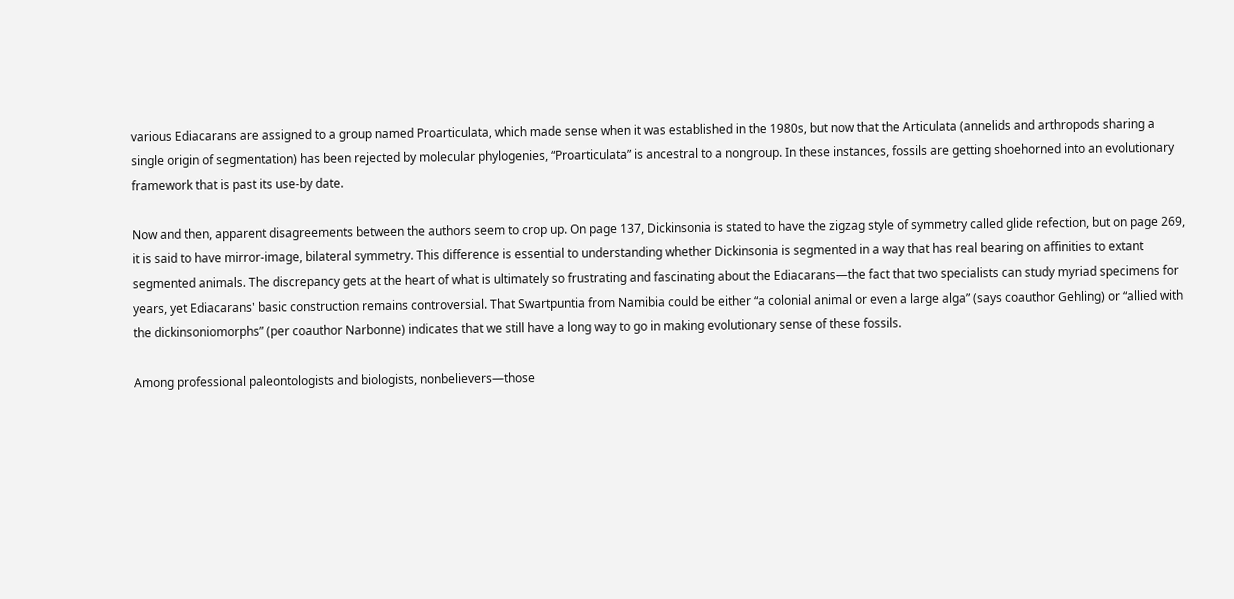various Ediacarans are assigned to a group named Proarticulata, which made sense when it was established in the 1980s, but now that the Articulata (annelids and arthropods sharing a single origin of segmentation) has been rejected by molecular phylogenies, “Proarticulata” is ancestral to a nongroup. In these instances, fossils are getting shoehorned into an evolutionary framework that is past its use-by date.

Now and then, apparent disagreements between the authors seem to crop up. On page 137, Dickinsonia is stated to have the zigzag style of symmetry called glide refection, but on page 269, it is said to have mirror-image, bilateral symmetry. This difference is essential to understanding whether Dickinsonia is segmented in a way that has real bearing on affinities to extant segmented animals. The discrepancy gets at the heart of what is ultimately so frustrating and fascinating about the Ediacarans—the fact that two specialists can study myriad specimens for years, yet Ediacarans' basic construction remains controversial. That Swartpuntia from Namibia could be either “a colonial animal or even a large alga” (says coauthor Gehling) or “allied with the dickinsoniomorphs” (per coauthor Narbonne) indicates that we still have a long way to go in making evolutionary sense of these fossils.

Among professional paleontologists and biologists, nonbelievers—those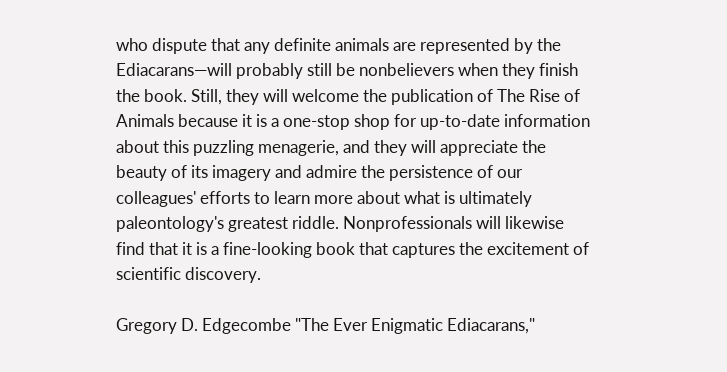who dispute that any definite animals are represented by the Ediacarans—will probably still be nonbelievers when they finish the book. Still, they will welcome the publication of The Rise of Animals because it is a one-stop shop for up-to-date information about this puzzling menagerie, and they will appreciate the beauty of its imagery and admire the persistence of our colleagues' efforts to learn more about what is ultimately paleontology's greatest riddle. Nonprofessionals will likewise find that it is a fine-looking book that captures the excitement of scientific discovery.

Gregory D. Edgecombe "The Ever Enigmatic Ediacarans,"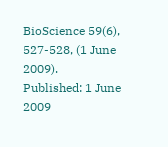BioScience 59(6), 527-528, (1 June 2009).
Published: 1 June 2009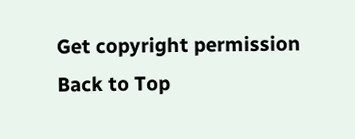Get copyright permission
Back to Top